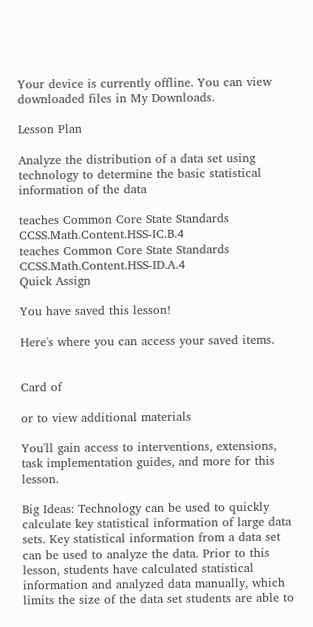Your device is currently offline. You can view downloaded files in My Downloads.

Lesson Plan

Analyze the distribution of a data set using technology to determine the basic statistical information of the data

teaches Common Core State Standards CCSS.Math.Content.HSS-IC.B.4
teaches Common Core State Standards CCSS.Math.Content.HSS-ID.A.4
Quick Assign

You have saved this lesson!

Here's where you can access your saved items.


Card of

or to view additional materials

You'll gain access to interventions, extensions, task implementation guides, and more for this lesson.

Big Ideas: Technology can be used to quickly calculate key statistical information of large data sets. Key statistical information from a data set can be used to analyze the data. Prior to this lesson, students have calculated statistical information and analyzed data manually, which limits the size of the data set students are able to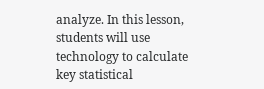analyze. In this lesson, students will use technology to calculate key statistical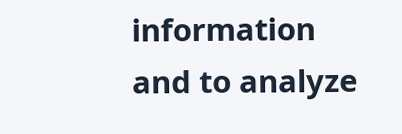information and to analyze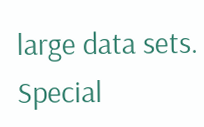large data sets. Special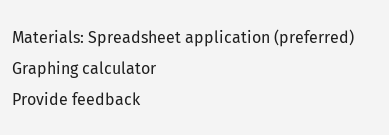Materials: Spreadsheet application (preferred) Graphing calculator
Provide feedback